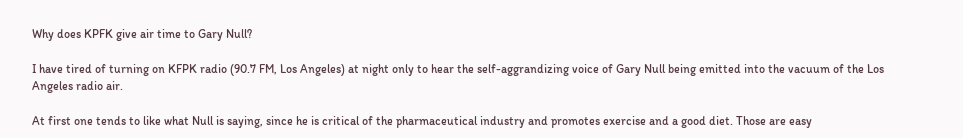Why does KPFK give air time to Gary Null?

I have tired of turning on KFPK radio (90.7 FM, Los Angeles) at night only to hear the self-aggrandizing voice of Gary Null being emitted into the vacuum of the Los Angeles radio air.

At first one tends to like what Null is saying, since he is critical of the pharmaceutical industry and promotes exercise and a good diet. Those are easy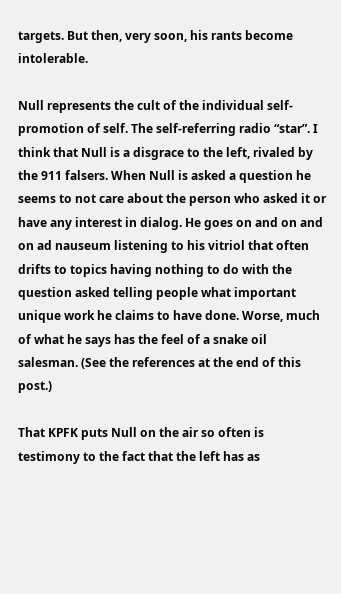targets. But then, very soon, his rants become intolerable.

Null represents the cult of the individual self-promotion of self. The self-referring radio “star”. I think that Null is a disgrace to the left, rivaled by the 911 falsers. When Null is asked a question he seems to not care about the person who asked it or have any interest in dialog. He goes on and on and on ad nauseum listening to his vitriol that often drifts to topics having nothing to do with the question asked telling people what important unique work he claims to have done. Worse, much of what he says has the feel of a snake oil salesman. (See the references at the end of this post.)

That KPFK puts Null on the air so often is testimony to the fact that the left has as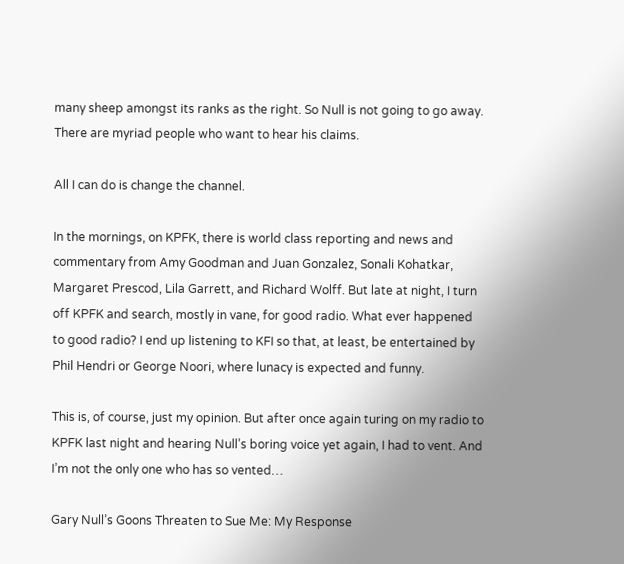many sheep amongst its ranks as the right. So Null is not going to go away. There are myriad people who want to hear his claims.

All I can do is change the channel.

In the mornings, on KPFK, there is world class reporting and news and commentary from Amy Goodman and Juan Gonzalez, Sonali Kohatkar, Margaret Prescod, Lila Garrett, and Richard Wolff. But late at night, I turn off KPFK and search, mostly in vane, for good radio. What ever happened to good radio? I end up listening to KFI so that, at least, be entertained by Phil Hendri or George Noori, where lunacy is expected and funny.

This is, of course, just my opinion. But after once again turing on my radio to KPFK last night and hearing Null’s boring voice yet again, I had to vent. And I’m not the only one who has so vented…

Gary Null’s Goons Threaten to Sue Me: My Response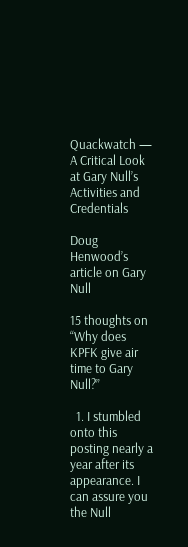Quackwatch — A Critical Look at Gary Null’s Activities and Credentials

Doug Henwood’s article on Gary Null

15 thoughts on “Why does KPFK give air time to Gary Null?”

  1. I stumbled onto this posting nearly a year after its appearance. I can assure you the Null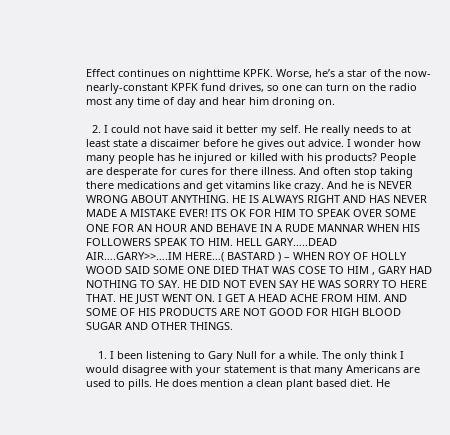Effect continues on nighttime KPFK. Worse, he’s a star of the now-nearly-constant KPFK fund drives, so one can turn on the radio most any time of day and hear him droning on.

  2. I could not have said it better my self. He really needs to at least state a discaimer before he gives out advice. I wonder how many people has he injured or killed with his products? People are desperate for cures for there illness. And often stop taking there medications and get vitamins like crazy. And he is NEVER WRONG ABOUT ANYTHING. HE IS ALWAYS RIGHT AND HAS NEVER MADE A MISTAKE EVER! ITS OK FOR HIM TO SPEAK OVER SOME ONE FOR AN HOUR AND BEHAVE IN A RUDE MANNAR WHEN HIS FOLLOWERS SPEAK TO HIM. HELL GARY…..DEAD AIR….GARY>>….IM HERE…( BASTARD ) – WHEN ROY OF HOLLY WOOD SAID SOME ONE DIED THAT WAS COSE TO HIM , GARY HAD NOTHING TO SAY. HE DID NOT EVEN SAY HE WAS SORRY TO HERE THAT. HE JUST WENT ON. I GET A HEAD ACHE FROM HIM. AND SOME OF HIS PRODUCTS ARE NOT GOOD FOR HIGH BLOOD SUGAR AND OTHER THINGS.

    1. I been listening to Gary Null for a while. The only think I would disagree with your statement is that many Americans are used to pills. He does mention a clean plant based diet. He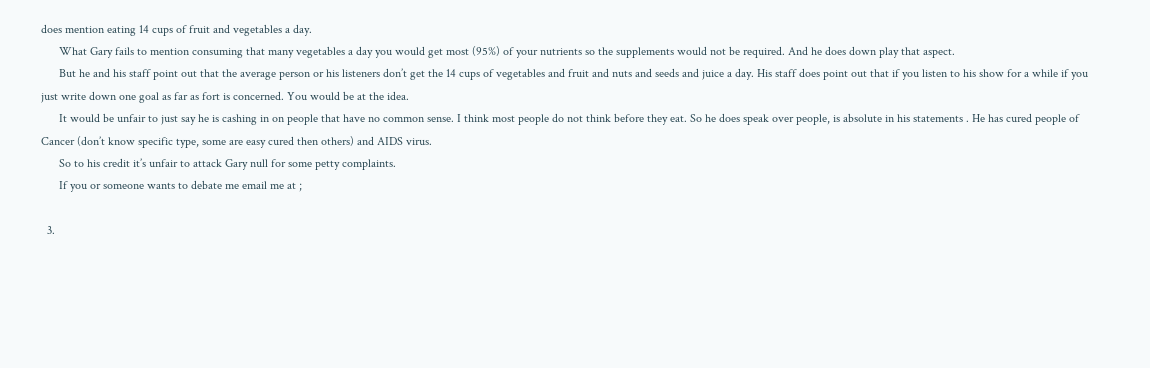does mention eating 14 cups of fruit and vegetables a day.
      What Gary fails to mention consuming that many vegetables a day you would get most (95%) of your nutrients so the supplements would not be required. And he does down play that aspect.
      But he and his staff point out that the average person or his listeners don’t get the 14 cups of vegetables and fruit and nuts and seeds and juice a day. His staff does point out that if you listen to his show for a while if you just write down one goal as far as fort is concerned. You would be at the idea.
      It would be unfair to just say he is cashing in on people that have no common sense. I think most people do not think before they eat. So he does speak over people, is absolute in his statements . He has cured people of Cancer (don’t know specific type, some are easy cured then others) and AIDS virus.
      So to his credit it’s unfair to attack Gary null for some petty complaints.
      If you or someone wants to debate me email me at ;

  3.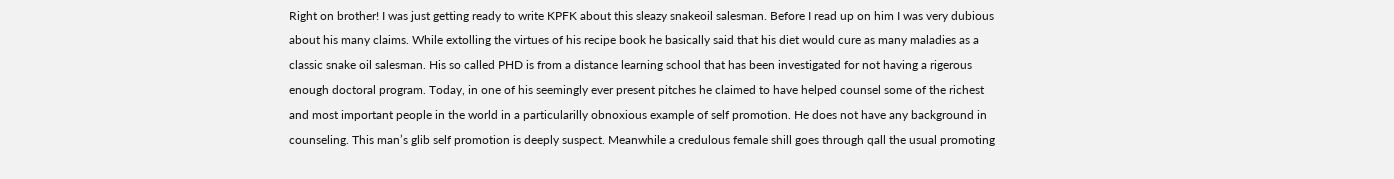Right on brother! I was just getting ready to write KPFK about this sleazy snakeoil salesman. Before I read up on him I was very dubious about his many claims. While extolling the virtues of his recipe book he basically said that his diet would cure as many maladies as a classic snake oil salesman. His so called PHD is from a distance learning school that has been investigated for not having a rigerous enough doctoral program. Today, in one of his seemingly ever present pitches he claimed to have helped counsel some of the richest and most important people in the world in a particularilly obnoxious example of self promotion. He does not have any background in counseling. This man’s glib self promotion is deeply suspect. Meanwhile a credulous female shill goes through qall the usual promoting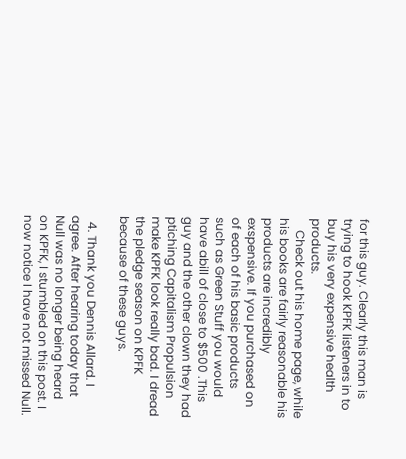for this guy. Clearly this man is trying to hook KPFK listeners in to buy his very expensive health products.
    Check out his home page, while his books are fairly reasonable his products are incredibly exspensive. If you purchased on of each of his basic products such as Green Stuff you would have abill of close to $500 .This guy and the other clown they had ptiching Capitalism Propulsion make KPFK look really bad. I dread the pledge season on KPFK because of these guys.

  4. Thank you Dennis Allard. I agree. After hearing today that Null was no longer being heard on KPFK, I stumbled on this post. I now notice I have not missed Null.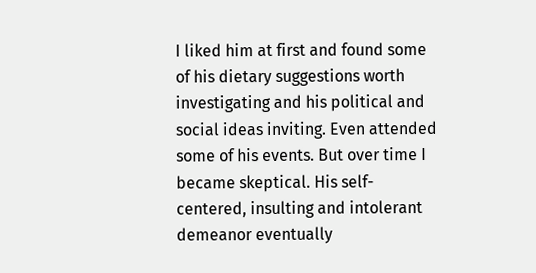I liked him at first and found some of his dietary suggestions worth investigating and his political and social ideas inviting. Even attended some of his events. But over time I became skeptical. His self-centered, insulting and intolerant demeanor eventually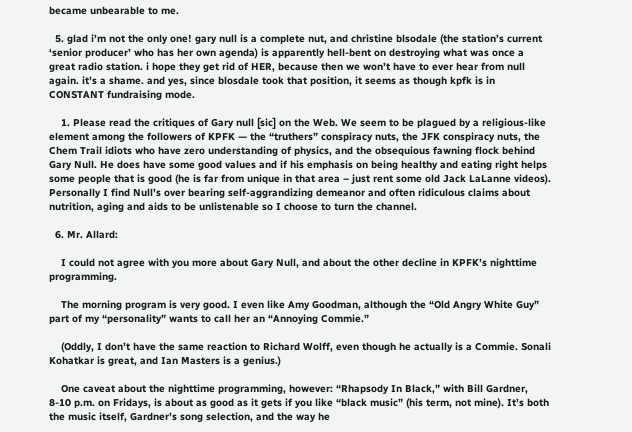became unbearable to me.

  5. glad i’m not the only one! gary null is a complete nut, and christine blsodale (the station’s current ‘senior producer’ who has her own agenda) is apparently hell-bent on destroying what was once a great radio station. i hope they get rid of HER, because then we won’t have to ever hear from null again. it’s a shame. and yes, since blosdale took that position, it seems as though kpfk is in CONSTANT fundraising mode.

    1. Please read the critiques of Gary null [sic] on the Web. We seem to be plagued by a religious-like element among the followers of KPFK — the “truthers” conspiracy nuts, the JFK conspiracy nuts, the Chem Trail idiots who have zero understanding of physics, and the obsequious fawning flock behind Gary Null. He does have some good values and if his emphasis on being healthy and eating right helps some people that is good (he is far from unique in that area – just rent some old Jack LaLanne videos). Personally I find Null’s over bearing self-aggrandizing demeanor and often ridiculous claims about nutrition, aging and aids to be unlistenable so I choose to turn the channel.

  6. Mr. Allard:

    I could not agree with you more about Gary Null, and about the other decline in KPFK’s nighttime programming.

    The morning program is very good. I even like Amy Goodman, although the “Old Angry White Guy” part of my “personality” wants to call her an “Annoying Commie.”

    (Oddly, I don’t have the same reaction to Richard Wolff, even though he actually is a Commie. Sonali Kohatkar is great, and Ian Masters is a genius.)

    One caveat about the nighttime programming, however: “Rhapsody In Black,” with Bill Gardner, 8-10 p.m. on Fridays, is about as good as it gets if you like “black music” (his term, not mine). It’s both the music itself, Gardner’s song selection, and the way he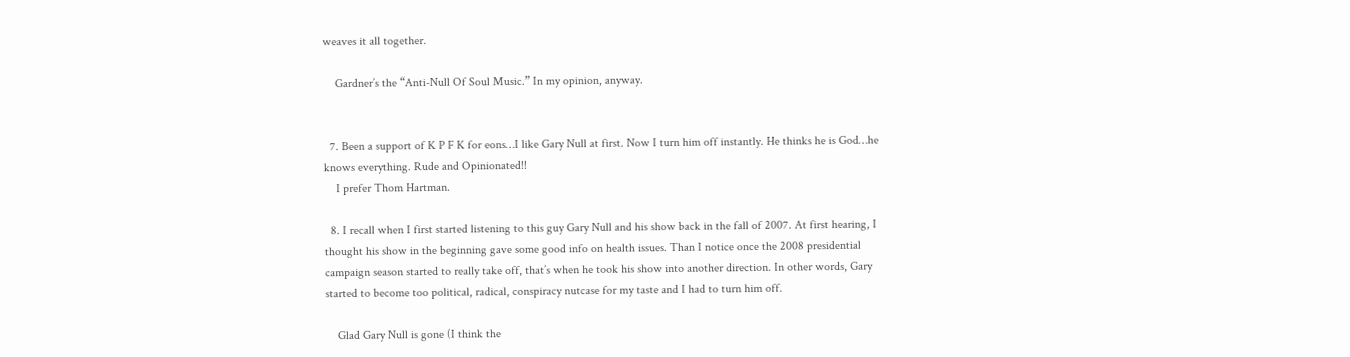weaves it all together.

    Gardner’s the “Anti-Null Of Soul Music.” In my opinion, anyway.


  7. Been a support of K P F K for eons…I like Gary Null at first. Now I turn him off instantly. He thinks he is God…he knows everything. Rude and Opinionated!!
    I prefer Thom Hartman.

  8. I recall when I first started listening to this guy Gary Null and his show back in the fall of 2007. At first hearing, I thought his show in the beginning gave some good info on health issues. Than I notice once the 2008 presidential campaign season started to really take off, that’s when he took his show into another direction. In other words, Gary started to become too political, radical, conspiracy nutcase for my taste and I had to turn him off.

    Glad Gary Null is gone (I think the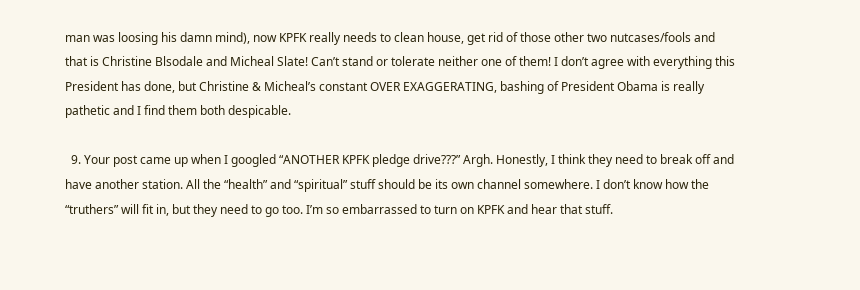man was loosing his damn mind), now KPFK really needs to clean house, get rid of those other two nutcases/fools and that is Christine Blsodale and Micheal Slate! Can’t stand or tolerate neither one of them! I don’t agree with everything this President has done, but Christine & Micheal’s constant OVER EXAGGERATING, bashing of President Obama is really pathetic and I find them both despicable.

  9. Your post came up when I googled “ANOTHER KPFK pledge drive???” Argh. Honestly, I think they need to break off and have another station. All the “health” and “spiritual” stuff should be its own channel somewhere. I don’t know how the “truthers” will fit in, but they need to go too. I’m so embarrassed to turn on KPFK and hear that stuff.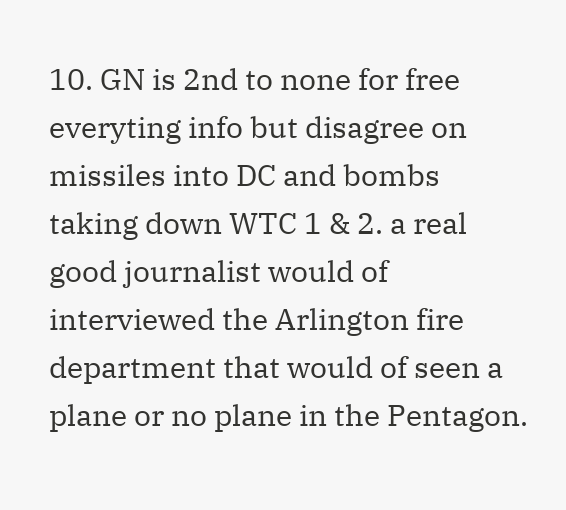10. GN is 2nd to none for free everyting info but disagree on missiles into DC and bombs taking down WTC 1 & 2. a real good journalist would of interviewed the Arlington fire department that would of seen a plane or no plane in the Pentagon.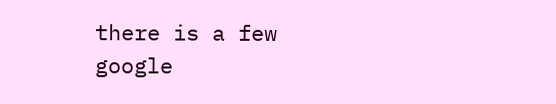there is a few google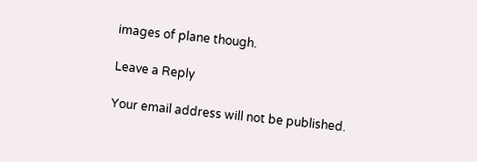images of plane though.

Leave a Reply

Your email address will not be published.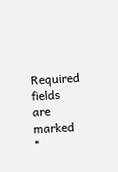Required fields are marked *